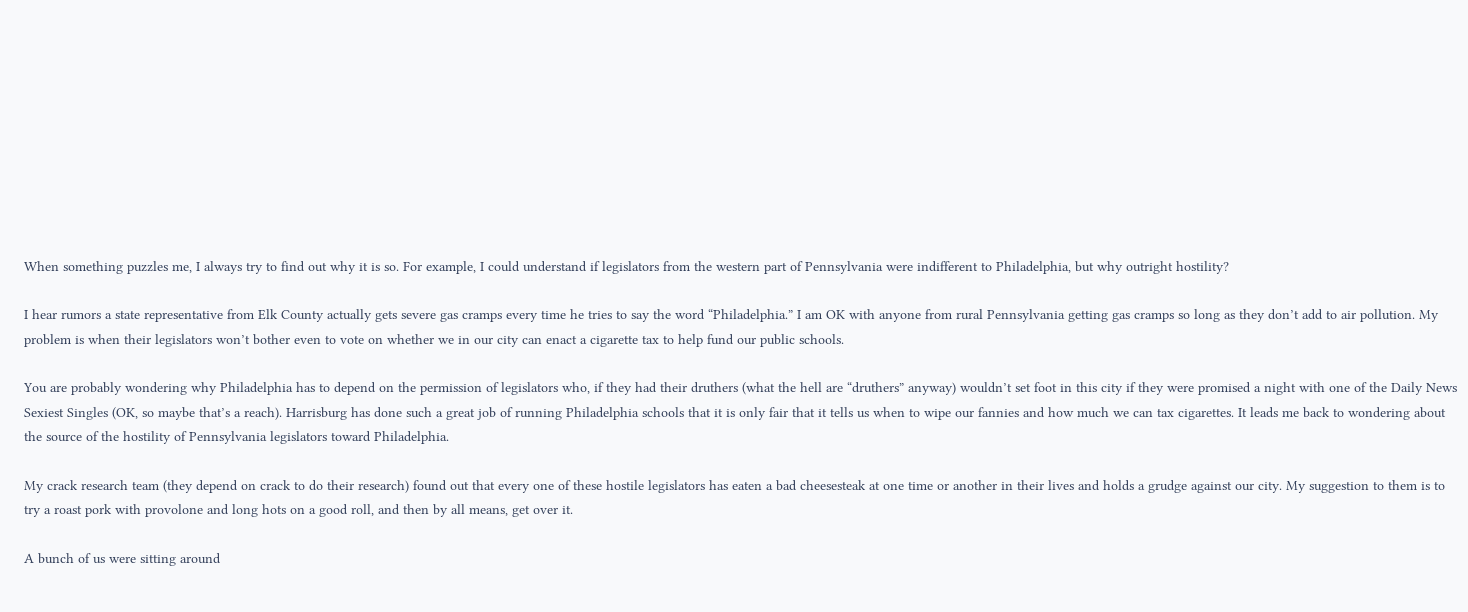When something puzzles me, I always try to find out why it is so. For example, I could understand if legislators from the western part of Pennsylvania were indifferent to Philadelphia, but why outright hostility?

I hear rumors a state representative from Elk County actually gets severe gas cramps every time he tries to say the word “Philadelphia.” I am OK with anyone from rural Pennsylvania getting gas cramps so long as they don’t add to air pollution. My problem is when their legislators won’t bother even to vote on whether we in our city can enact a cigarette tax to help fund our public schools.

You are probably wondering why Philadelphia has to depend on the permission of legislators who, if they had their druthers (what the hell are “druthers” anyway) wouldn’t set foot in this city if they were promised a night with one of the Daily News Sexiest Singles (OK, so maybe that’s a reach). Harrisburg has done such a great job of running Philadelphia schools that it is only fair that it tells us when to wipe our fannies and how much we can tax cigarettes. It leads me back to wondering about the source of the hostility of Pennsylvania legislators toward Philadelphia.

My crack research team (they depend on crack to do their research) found out that every one of these hostile legislators has eaten a bad cheesesteak at one time or another in their lives and holds a grudge against our city. My suggestion to them is to try a roast pork with provolone and long hots on a good roll, and then by all means, get over it.

A bunch of us were sitting around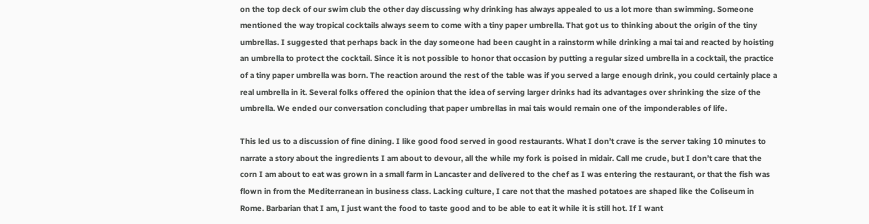on the top deck of our swim club the other day discussing why drinking has always appealed to us a lot more than swimming. Someone mentioned the way tropical cocktails always seem to come with a tiny paper umbrella. That got us to thinking about the origin of the tiny umbrellas. I suggested that perhaps back in the day someone had been caught in a rainstorm while drinking a mai tai and reacted by hoisting an umbrella to protect the cocktail. Since it is not possible to honor that occasion by putting a regular sized umbrella in a cocktail, the practice of a tiny paper umbrella was born. The reaction around the rest of the table was if you served a large enough drink, you could certainly place a real umbrella in it. Several folks offered the opinion that the idea of serving larger drinks had its advantages over shrinking the size of the umbrella. We ended our conversation concluding that paper umbrellas in mai tais would remain one of the imponderables of life.

This led us to a discussion of fine dining. I like good food served in good restaurants. What I don’t crave is the server taking 10 minutes to narrate a story about the ingredients I am about to devour, all the while my fork is poised in midair. Call me crude, but I don’t care that the corn I am about to eat was grown in a small farm in Lancaster and delivered to the chef as I was entering the restaurant, or that the fish was flown in from the Mediterranean in business class. Lacking culture, I care not that the mashed potatoes are shaped like the Coliseum in Rome. Barbarian that I am, I just want the food to taste good and to be able to eat it while it is still hot. If I want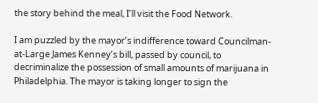the story behind the meal, I’ll visit the Food Network.

I am puzzled by the mayor’s indifference toward Councilman-at-Large James Kenney’s bill, passed by council, to decriminalize the possession of small amounts of marijuana in Philadelphia. The mayor is taking longer to sign the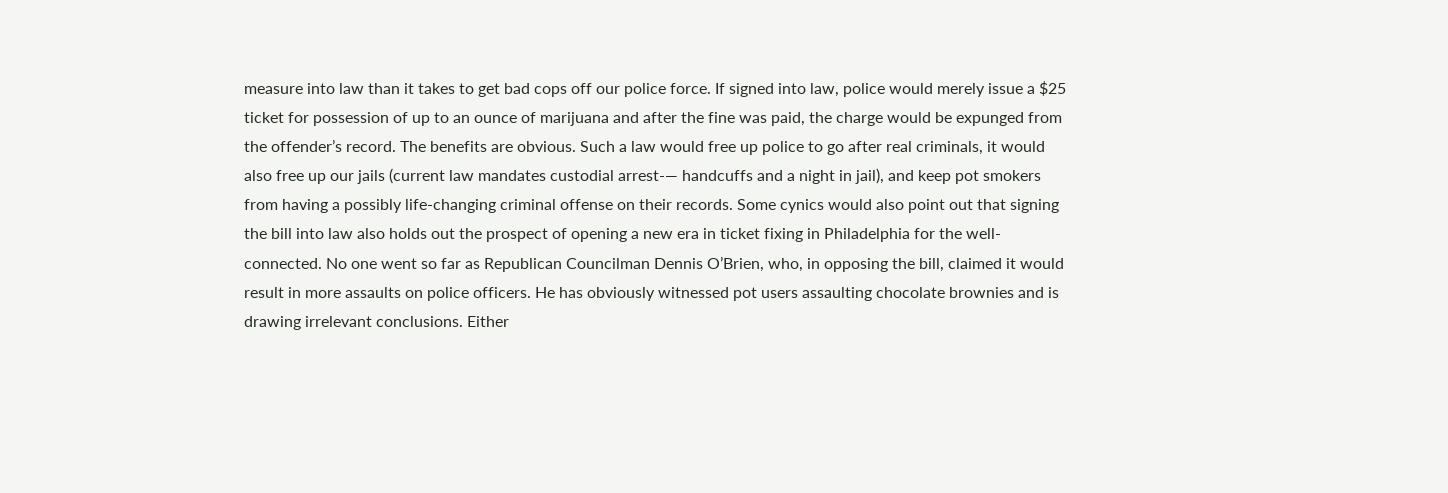measure into law than it takes to get bad cops off our police force. If signed into law, police would merely issue a $25 ticket for possession of up to an ounce of marijuana and after the fine was paid, the charge would be expunged from the offender’s record. The benefits are obvious. Such a law would free up police to go after real criminals, it would also free up our jails (current law mandates custodial arrest-— handcuffs and a night in jail), and keep pot smokers from having a possibly life-changing criminal offense on their records. Some cynics would also point out that signing the bill into law also holds out the prospect of opening a new era in ticket fixing in Philadelphia for the well-connected. No one went so far as Republican Councilman Dennis O’Brien, who, in opposing the bill, claimed it would result in more assaults on police officers. He has obviously witnessed pot users assaulting chocolate brownies and is drawing irrelevant conclusions. Either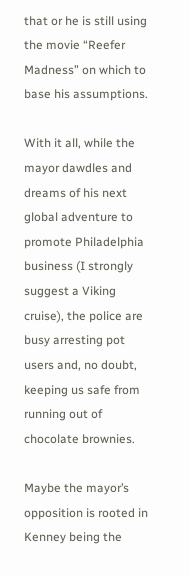that or he is still using the movie “Reefer Madness” on which to base his assumptions.

With it all, while the mayor dawdles and dreams of his next global adventure to promote Philadelphia business (I strongly suggest a Viking cruise), the police are busy arresting pot users and, no doubt, keeping us safe from running out of chocolate brownies.

Maybe the mayor’s opposition is rooted in Kenney being the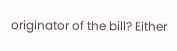originator of the bill? Either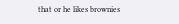that or he likes brownies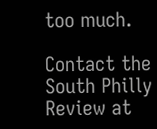too much.

Contact the South Philly Review at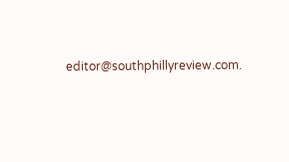editor@southphillyreview.com.